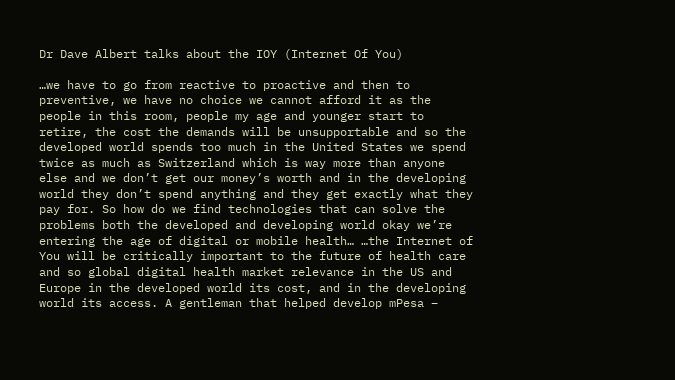Dr Dave Albert talks about the IOY (Internet Of You)

…we have to go from reactive to proactive and then to preventive, we have no choice we cannot afford it as the people in this room, people my age and younger start to retire, the cost the demands will be unsupportable and so the developed world spends too much in the United States we spend twice as much as Switzerland which is way more than anyone else and we don’t get our money’s worth and in the developing world they don’t spend anything and they get exactly what they pay for. So how do we find technologies that can solve the problems both the developed and developing world okay we’re entering the age of digital or mobile health… …the Internet of You will be critically important to the future of health care and so global digital health market relevance in the US and Europe in the developed world its cost, and in the developing world its access. A gentleman that helped develop mPesa –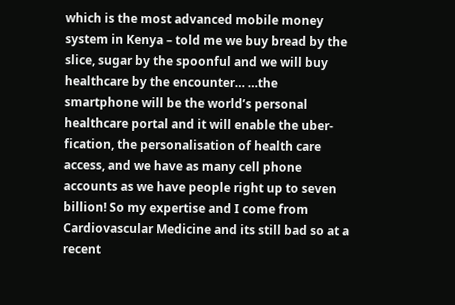which is the most advanced mobile money system in Kenya – told me we buy bread by the slice, sugar by the spoonful and we will buy healthcare by the encounter… …the smartphone will be the world’s personal healthcare portal and it will enable the uber-fication, the personalisation of health care access, and we have as many cell phone accounts as we have people right up to seven billion! So my expertise and I come from Cardiovascular Medicine and its still bad so at a recent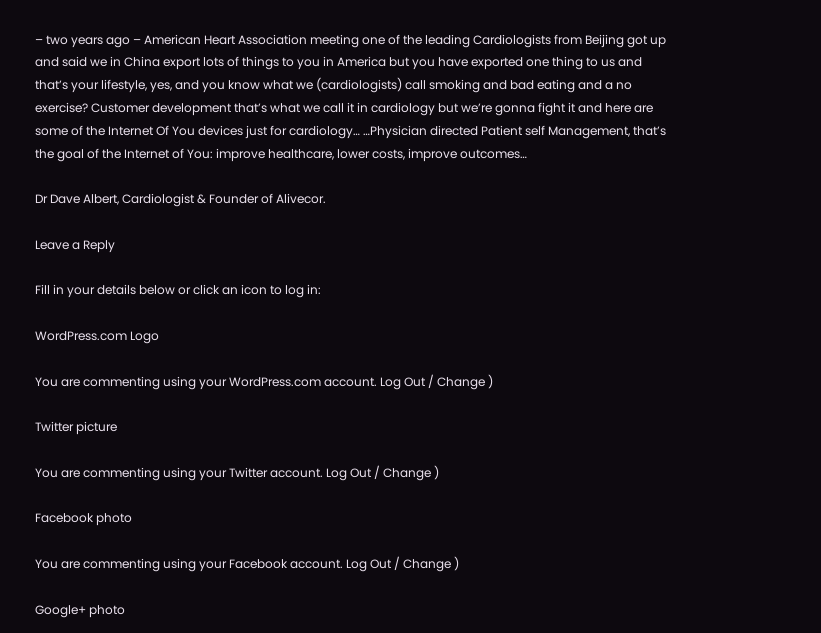– two years ago – American Heart Association meeting one of the leading Cardiologists from Beijing got up and said we in China export lots of things to you in America but you have exported one thing to us and that’s your lifestyle, yes, and you know what we (cardiologists) call smoking and bad eating and a no exercise? Customer development that’s what we call it in cardiology but we’re gonna fight it and here are some of the Internet Of You devices just for cardiology… …Physician directed Patient self Management, that’s the goal of the Internet of You: improve healthcare, lower costs, improve outcomes…

Dr Dave Albert, Cardiologist & Founder of Alivecor.

Leave a Reply

Fill in your details below or click an icon to log in:

WordPress.com Logo

You are commenting using your WordPress.com account. Log Out / Change )

Twitter picture

You are commenting using your Twitter account. Log Out / Change )

Facebook photo

You are commenting using your Facebook account. Log Out / Change )

Google+ photo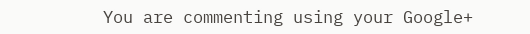You are commenting using your Google+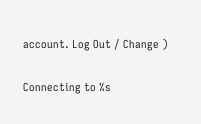account. Log Out / Change )

Connecting to %s